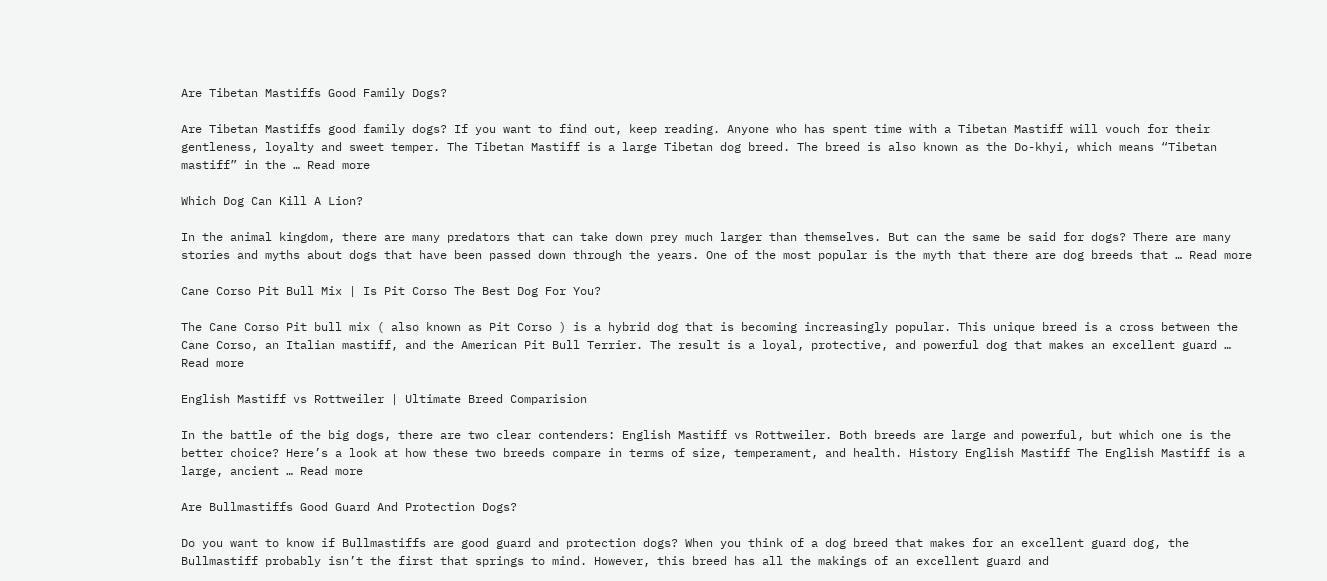Are Tibetan Mastiffs Good Family Dogs?

Are Tibetan Mastiffs good family dogs? If you want to find out, keep reading. Anyone who has spent time with a Tibetan Mastiff will vouch for their gentleness, loyalty and sweet temper. The Tibetan Mastiff is a large Tibetan dog breed. The breed is also known as the Do-khyi, which means “Tibetan mastiff” in the … Read more

Which Dog Can Kill A Lion?

In the animal kingdom, there are many predators that can take down prey much larger than themselves. But can the same be said for dogs? There are many stories and myths about dogs that have been passed down through the years. One of the most popular is the myth that there are dog breeds that … Read more

Cane Corso Pit Bull Mix | Is Pit Corso The Best Dog For You?

The Cane Corso Pit bull mix ( also known as Pit Corso ) is a hybrid dog that is becoming increasingly popular. This unique breed is a cross between the Cane Corso, an Italian mastiff, and the American Pit Bull Terrier. The result is a loyal, protective, and powerful dog that makes an excellent guard … Read more

English Mastiff vs Rottweiler | Ultimate Breed Comparision

In the battle of the big dogs, there are two clear contenders: English Mastiff vs Rottweiler. Both breeds are large and powerful, but which one is the better choice? Here’s a look at how these two breeds compare in terms of size, temperament, and health. History English Mastiff The English Mastiff is a large, ancient … Read more

Are Bullmastiffs Good Guard And Protection Dogs?

Do you want to know if Bullmastiffs are good guard and protection dogs? When you think of a dog breed that makes for an excellent guard dog, the Bullmastiff probably isn’t the first that springs to mind. However, this breed has all the makings of an excellent guard and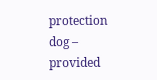protection dog – provided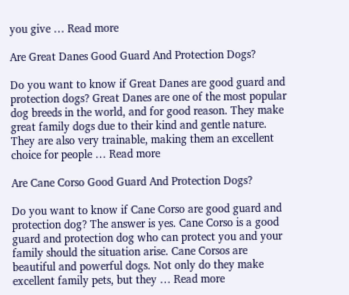you give … Read more

Are Great Danes Good Guard And Protection Dogs?

Do you want to know if Great Danes are good guard and protection dogs? Great Danes are one of the most popular dog breeds in the world, and for good reason. They make great family dogs due to their kind and gentle nature. They are also very trainable, making them an excellent choice for people … Read more

Are Cane Corso Good Guard And Protection Dogs?

Do you want to know if Cane Corso are good guard and protection dog? The answer is yes. Cane Corso is a good guard and protection dog who can protect you and your family should the situation arise. Cane Corsos are beautiful and powerful dogs. Not only do they make excellent family pets, but they … Read more